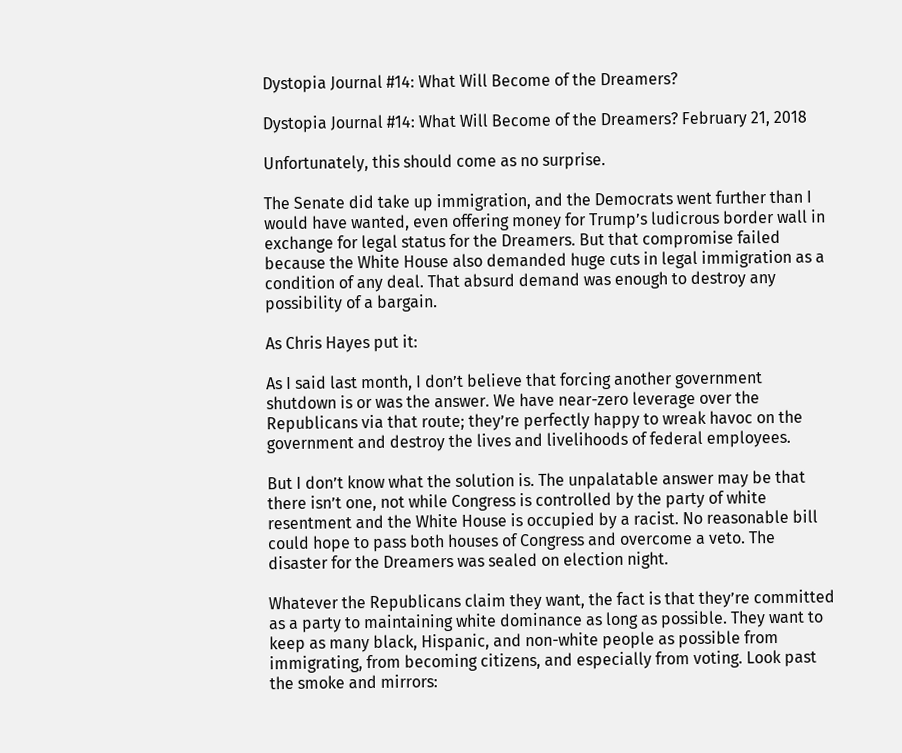Dystopia Journal #14: What Will Become of the Dreamers?

Dystopia Journal #14: What Will Become of the Dreamers? February 21, 2018

Unfortunately, this should come as no surprise.

The Senate did take up immigration, and the Democrats went further than I would have wanted, even offering money for Trump’s ludicrous border wall in exchange for legal status for the Dreamers. But that compromise failed because the White House also demanded huge cuts in legal immigration as a condition of any deal. That absurd demand was enough to destroy any possibility of a bargain.

As Chris Hayes put it:

As I said last month, I don’t believe that forcing another government shutdown is or was the answer. We have near-zero leverage over the Republicans via that route; they’re perfectly happy to wreak havoc on the government and destroy the lives and livelihoods of federal employees.

But I don’t know what the solution is. The unpalatable answer may be that there isn’t one, not while Congress is controlled by the party of white resentment and the White House is occupied by a racist. No reasonable bill could hope to pass both houses of Congress and overcome a veto. The disaster for the Dreamers was sealed on election night.

Whatever the Republicans claim they want, the fact is that they’re committed as a party to maintaining white dominance as long as possible. They want to keep as many black, Hispanic, and non-white people as possible from immigrating, from becoming citizens, and especially from voting. Look past the smoke and mirrors: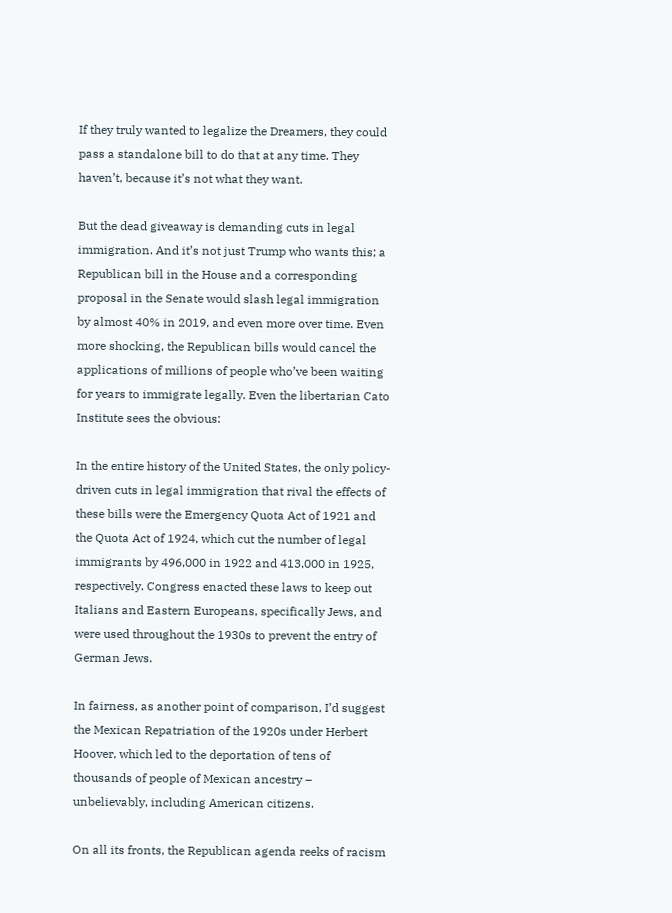If they truly wanted to legalize the Dreamers, they could pass a standalone bill to do that at any time. They haven’t, because it’s not what they want.

But the dead giveaway is demanding cuts in legal immigration. And it’s not just Trump who wants this; a Republican bill in the House and a corresponding proposal in the Senate would slash legal immigration by almost 40% in 2019, and even more over time. Even more shocking, the Republican bills would cancel the applications of millions of people who’ve been waiting for years to immigrate legally. Even the libertarian Cato Institute sees the obvious:

In the entire history of the United States, the only policy-driven cuts in legal immigration that rival the effects of these bills were the Emergency Quota Act of 1921 and the Quota Act of 1924, which cut the number of legal immigrants by 496,000 in 1922 and 413,000 in 1925, respectively. Congress enacted these laws to keep out Italians and Eastern Europeans, specifically Jews, and were used throughout the 1930s to prevent the entry of German Jews.

In fairness, as another point of comparison, I’d suggest the Mexican Repatriation of the 1920s under Herbert Hoover, which led to the deportation of tens of thousands of people of Mexican ancestry – unbelievably, including American citizens.

On all its fronts, the Republican agenda reeks of racism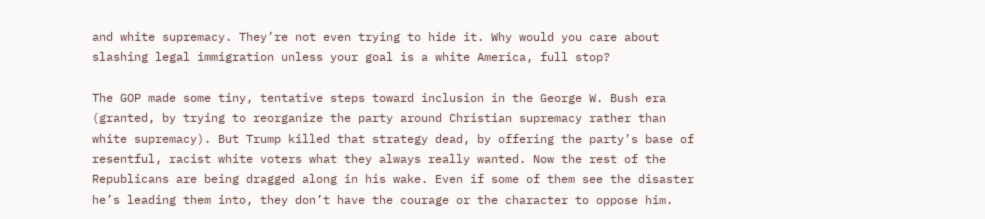and white supremacy. They’re not even trying to hide it. Why would you care about slashing legal immigration unless your goal is a white America, full stop?

The GOP made some tiny, tentative steps toward inclusion in the George W. Bush era (granted, by trying to reorganize the party around Christian supremacy rather than white supremacy). But Trump killed that strategy dead, by offering the party’s base of resentful, racist white voters what they always really wanted. Now the rest of the Republicans are being dragged along in his wake. Even if some of them see the disaster he’s leading them into, they don’t have the courage or the character to oppose him.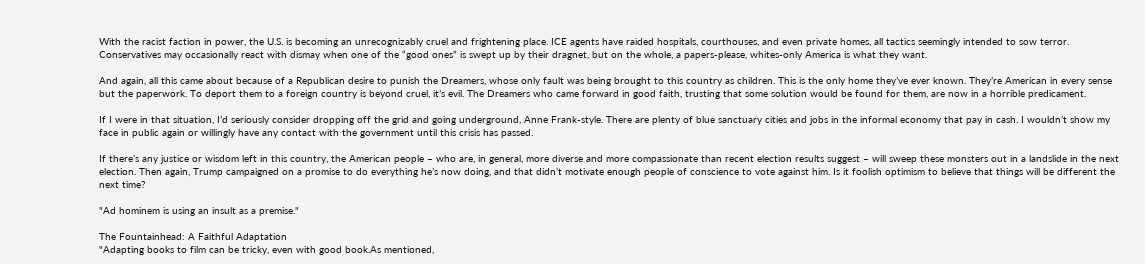With the racist faction in power, the U.S. is becoming an unrecognizably cruel and frightening place. ICE agents have raided hospitals, courthouses, and even private homes, all tactics seemingly intended to sow terror. Conservatives may occasionally react with dismay when one of the “good ones” is swept up by their dragnet, but on the whole, a papers-please, whites-only America is what they want.

And again, all this came about because of a Republican desire to punish the Dreamers, whose only fault was being brought to this country as children. This is the only home they’ve ever known. They’re American in every sense but the paperwork. To deport them to a foreign country is beyond cruel, it’s evil. The Dreamers who came forward in good faith, trusting that some solution would be found for them, are now in a horrible predicament.

If I were in that situation, I’d seriously consider dropping off the grid and going underground, Anne Frank-style. There are plenty of blue sanctuary cities and jobs in the informal economy that pay in cash. I wouldn’t show my face in public again or willingly have any contact with the government until this crisis has passed.

If there’s any justice or wisdom left in this country, the American people – who are, in general, more diverse and more compassionate than recent election results suggest – will sweep these monsters out in a landslide in the next election. Then again, Trump campaigned on a promise to do everything he’s now doing, and that didn’t motivate enough people of conscience to vote against him. Is it foolish optimism to believe that things will be different the next time?

"Ad hominem is using an insult as a premise."

The Fountainhead: A Faithful Adaptation
"Adapting books to film can be tricky, even with good book.As mentioned,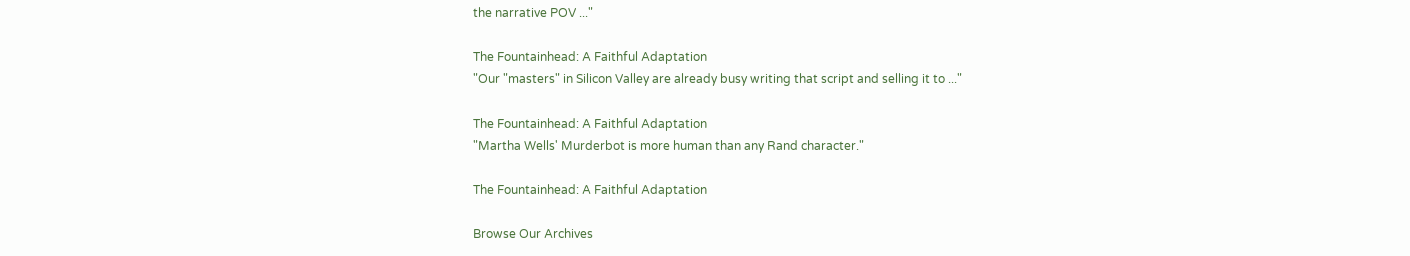the narrative POV ..."

The Fountainhead: A Faithful Adaptation
"Our "masters" in Silicon Valley are already busy writing that script and selling it to ..."

The Fountainhead: A Faithful Adaptation
"Martha Wells' Murderbot is more human than any Rand character."

The Fountainhead: A Faithful Adaptation

Browse Our Archives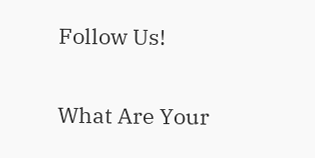Follow Us!

What Are Your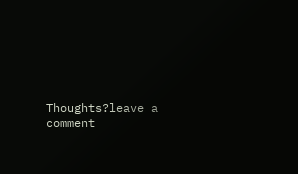Thoughts?leave a comment